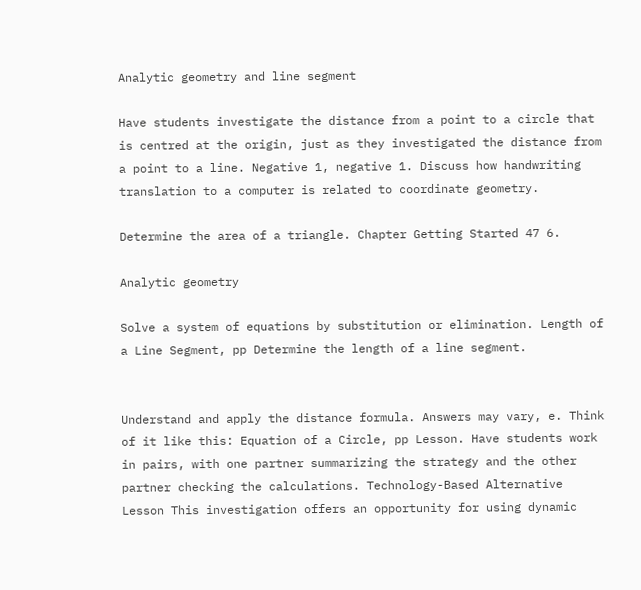Analytic geometry and line segment

Have students investigate the distance from a point to a circle that is centred at the origin, just as they investigated the distance from a point to a line. Negative 1, negative 1. Discuss how handwriting translation to a computer is related to coordinate geometry.

Determine the area of a triangle. Chapter Getting Started 47 6.

Analytic geometry

Solve a system of equations by substitution or elimination. Length of a Line Segment, pp Determine the length of a line segment.


Understand and apply the distance formula. Answers may vary, e. Think of it like this: Equation of a Circle, pp Lesson. Have students work in pairs, with one partner summarizing the strategy and the other partner checking the calculations. Technology-Based Alternative Lesson This investigation offers an opportunity for using dynamic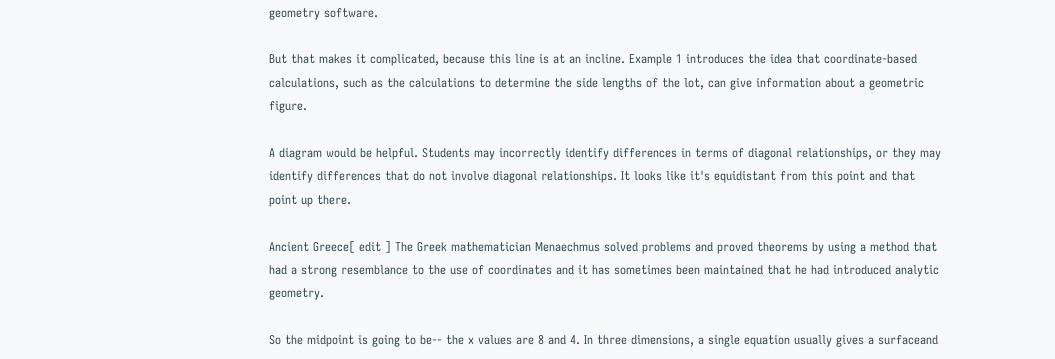geometry software.

But that makes it complicated, because this line is at an incline. Example 1 introduces the idea that coordinate-based calculations, such as the calculations to determine the side lengths of the lot, can give information about a geometric figure.

A diagram would be helpful. Students may incorrectly identify differences in terms of diagonal relationships, or they may identify differences that do not involve diagonal relationships. It looks like it's equidistant from this point and that point up there.

Ancient Greece[ edit ] The Greek mathematician Menaechmus solved problems and proved theorems by using a method that had a strong resemblance to the use of coordinates and it has sometimes been maintained that he had introduced analytic geometry.

So the midpoint is going to be-- the x values are 8 and 4. In three dimensions, a single equation usually gives a surfaceand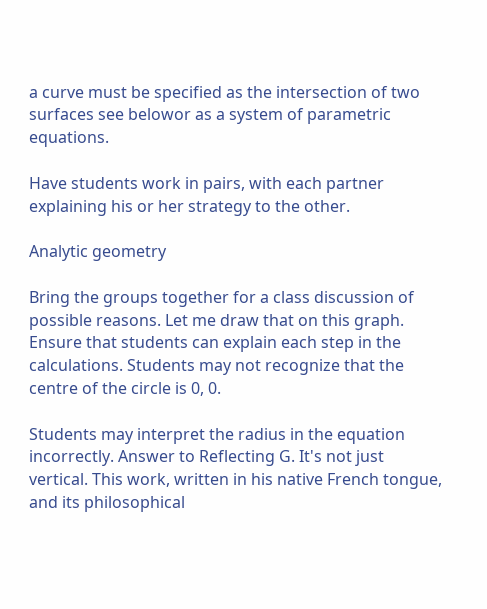a curve must be specified as the intersection of two surfaces see belowor as a system of parametric equations.

Have students work in pairs, with each partner explaining his or her strategy to the other.

Analytic geometry

Bring the groups together for a class discussion of possible reasons. Let me draw that on this graph. Ensure that students can explain each step in the calculations. Students may not recognize that the centre of the circle is 0, 0.

Students may interpret the radius in the equation incorrectly. Answer to Reflecting G. It's not just vertical. This work, written in his native French tongue, and its philosophical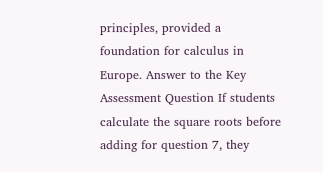principles, provided a foundation for calculus in Europe. Answer to the Key Assessment Question If students calculate the square roots before adding for question 7, they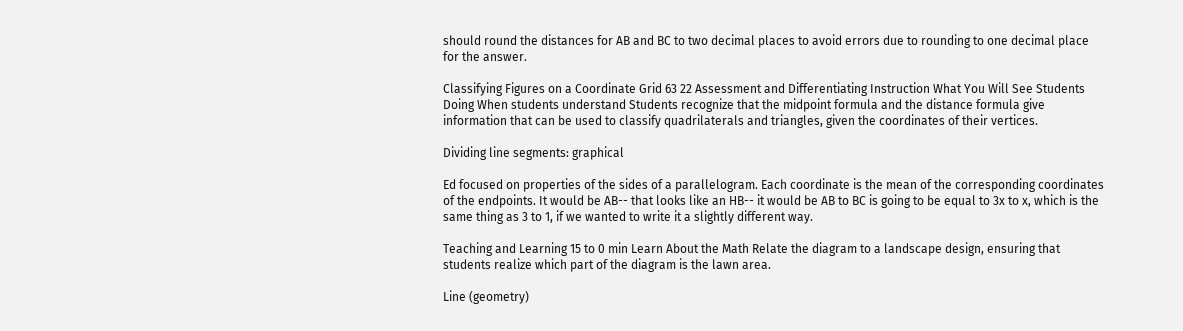should round the distances for AB and BC to two decimal places to avoid errors due to rounding to one decimal place for the answer.

Classifying Figures on a Coordinate Grid 63 22 Assessment and Differentiating Instruction What You Will See Students Doing When students understand Students recognize that the midpoint formula and the distance formula give information that can be used to classify quadrilaterals and triangles, given the coordinates of their vertices.

Dividing line segments: graphical

Ed focused on properties of the sides of a parallelogram. Each coordinate is the mean of the corresponding coordinates of the endpoints. It would be AB-- that looks like an HB-- it would be AB to BC is going to be equal to 3x to x, which is the same thing as 3 to 1, if we wanted to write it a slightly different way.

Teaching and Learning 15 to 0 min Learn About the Math Relate the diagram to a landscape design, ensuring that students realize which part of the diagram is the lawn area.

Line (geometry)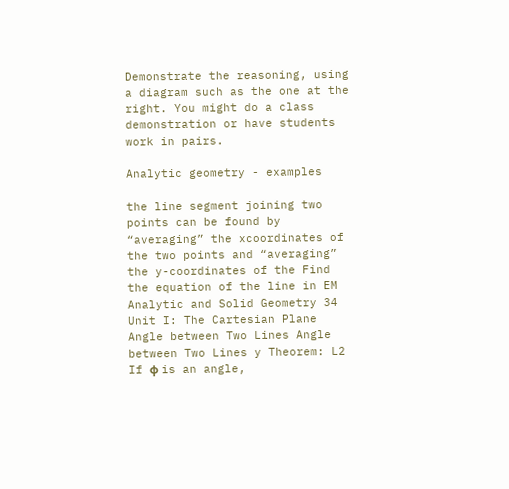Demonstrate the reasoning, using a diagram such as the one at the right. You might do a class demonstration or have students work in pairs.

Analytic geometry - examples

the line segment joining two points can be found by “averaging” the xcoordinates of the two points and “averaging” the y-coordinates of the Find the equation of the line in EM Analytic and Solid Geometry 34 Unit I: The Cartesian Plane Angle between Two Lines Angle between Two Lines y Theorem: L2 If φ is an angle,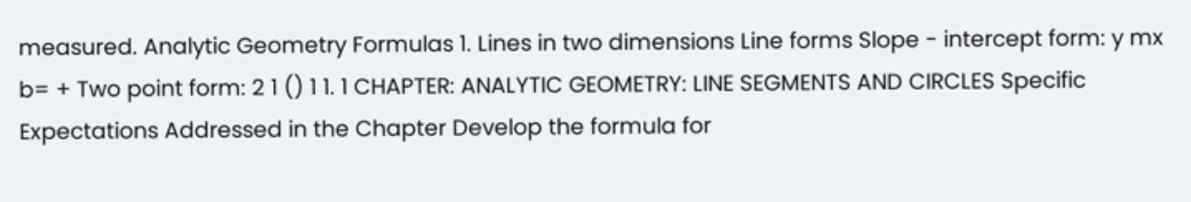measured. Analytic Geometry Formulas 1. Lines in two dimensions Line forms Slope - intercept form: y mx b= + Two point form: 2 1 () 1 1. 1 CHAPTER: ANALYTIC GEOMETRY: LINE SEGMENTS AND CIRCLES Specific Expectations Addressed in the Chapter Develop the formula for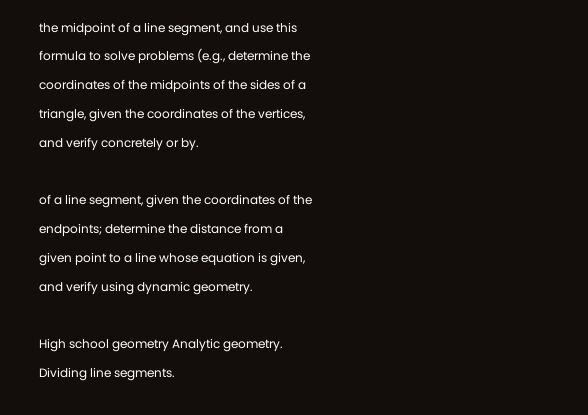the midpoint of a line segment, and use this formula to solve problems (e.g., determine the coordinates of the midpoints of the sides of a triangle, given the coordinates of the vertices, and verify concretely or by.

of a line segment, given the coordinates of the endpoints; determine the distance from a given point to a line whose equation is given, and verify using dynamic geometry.

High school geometry Analytic geometry. Dividing line segments.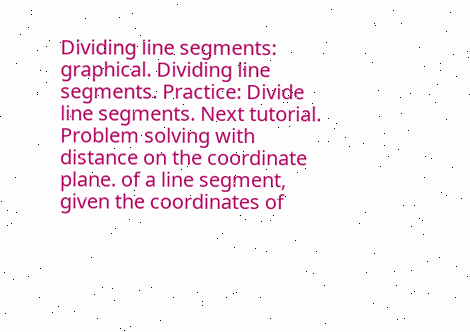Dividing line segments: graphical. Dividing line segments. Practice: Divide line segments. Next tutorial. Problem solving with distance on the coordinate plane. of a line segment, given the coordinates of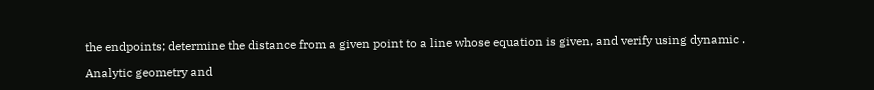the endpoints; determine the distance from a given point to a line whose equation is given, and verify using dynamic .

Analytic geometry and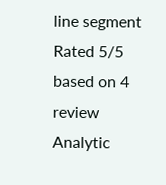line segment
Rated 5/5 based on 4 review
Analytic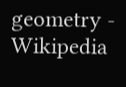geometry - Wikipedia